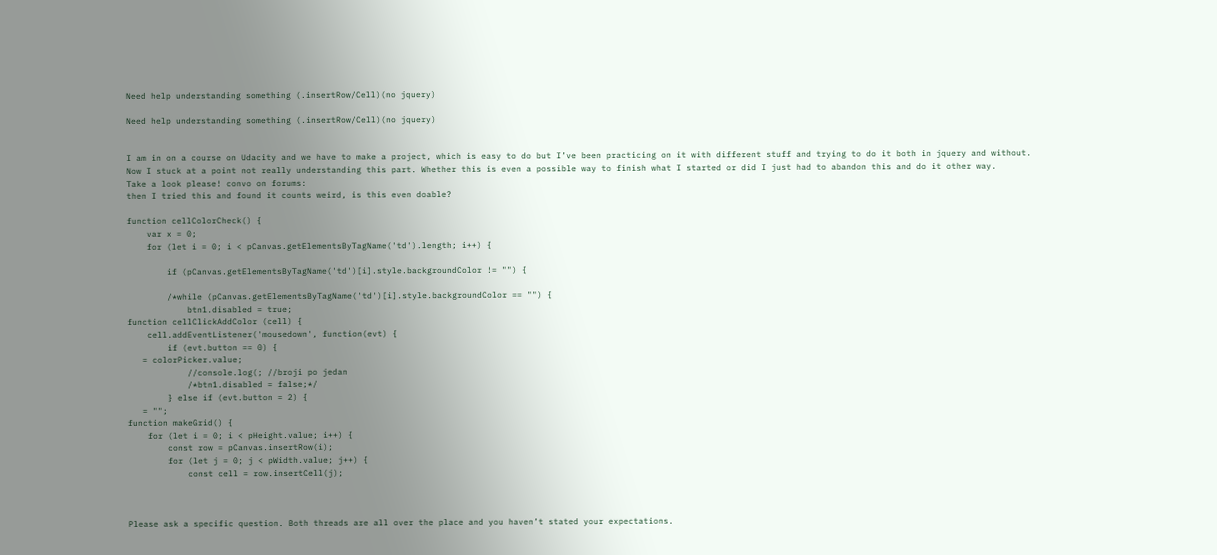Need help understanding something (.insertRow/Cell)(no jquery)

Need help understanding something (.insertRow/Cell)(no jquery)


I am in on a course on Udacity and we have to make a project, which is easy to do but I’ve been practicing on it with different stuff and trying to do it both in jquery and without.
Now I stuck at a point not really understanding this part. Whether this is even a possible way to finish what I started or did I just had to abandon this and do it other way.
Take a look please! convo on forums:
then I tried this and found it counts weird, is this even doable?

function cellColorCheck() {
    var x = 0;
    for (let i = 0; i < pCanvas.getElementsByTagName('td').length; i++) {

        if (pCanvas.getElementsByTagName('td')[i].style.backgroundColor != "") {

        /*while (pCanvas.getElementsByTagName('td')[i].style.backgroundColor == "") {
            btn1.disabled = true;
function cellClickAddColor (cell) {
    cell.addEventListener('mousedown', function(evt) {
        if (evt.button == 0) {
   = colorPicker.value;
            //console.log(; //broji po jedan
            /*btn1.disabled = false;*/
        } else if (evt.button = 2) {
   = "";
function makeGrid() {
    for (let i = 0; i < pHeight.value; i++) {
        const row = pCanvas.insertRow(i);
        for (let j = 0; j < pWidth.value; j++) {
            const cell = row.insertCell(j);



Please ask a specific question. Both threads are all over the place and you haven’t stated your expectations.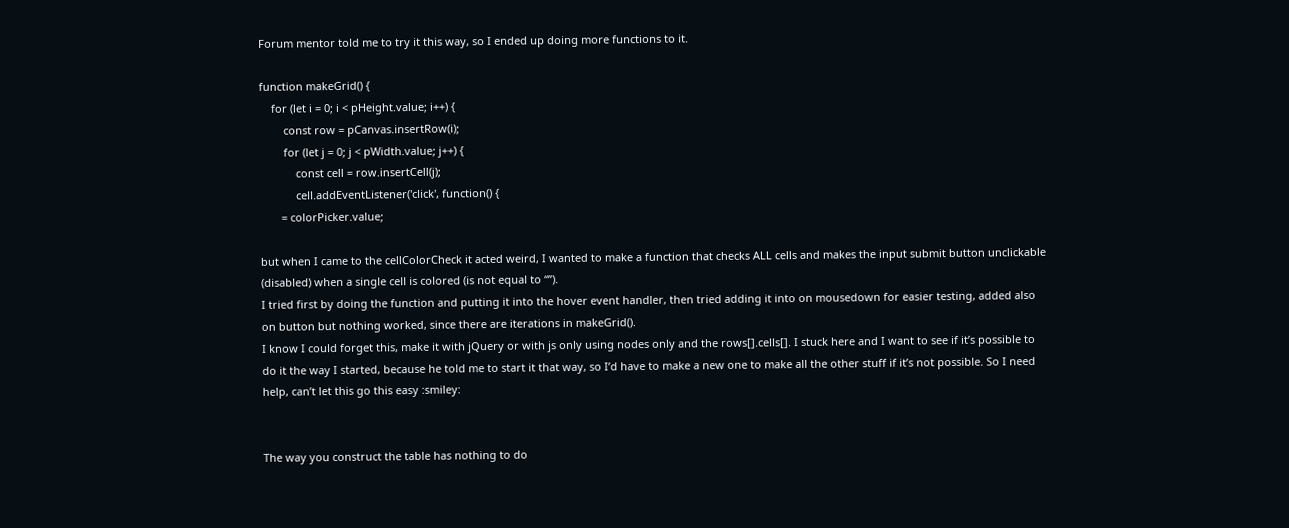Forum mentor told me to try it this way, so I ended up doing more functions to it.

function makeGrid() {
    for (let i = 0; i < pHeight.value; i++) {
        const row = pCanvas.insertRow(i);
        for (let j = 0; j < pWidth.value; j++) {
            const cell = row.insertCell(j);
            cell.addEventListener('click', function() {
       = colorPicker.value;

but when I came to the cellColorCheck it acted weird, I wanted to make a function that checks ALL cells and makes the input submit button unclickable (disabled) when a single cell is colored (is not equal to “”).
I tried first by doing the function and putting it into the hover event handler, then tried adding it into on mousedown for easier testing, added also on button but nothing worked, since there are iterations in makeGrid().
I know I could forget this, make it with jQuery or with js only using nodes only and the rows[].cells[]. I stuck here and I want to see if it’s possible to do it the way I started, because he told me to start it that way, so I’d have to make a new one to make all the other stuff if it’s not possible. So I need help, can’t let this go this easy :smiley:


The way you construct the table has nothing to do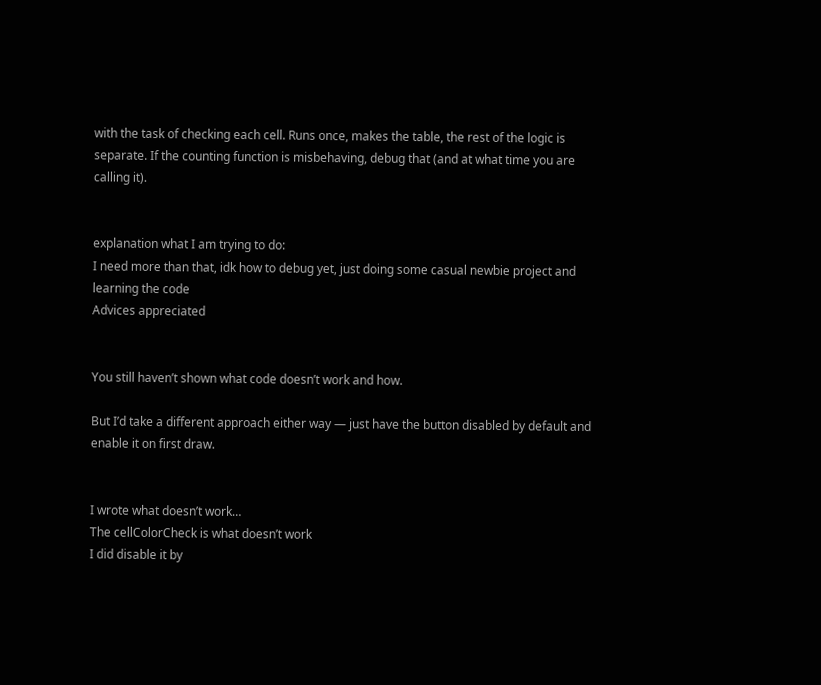with the task of checking each cell. Runs once, makes the table, the rest of the logic is separate. If the counting function is misbehaving, debug that (and at what time you are calling it).


explanation what I am trying to do:
I need more than that, idk how to debug yet, just doing some casual newbie project and learning the code
Advices appreciated


You still haven’t shown what code doesn’t work and how.

But I’d take a different approach either way — just have the button disabled by default and enable it on first draw.


I wrote what doesn’t work…
The cellColorCheck is what doesn’t work
I did disable it by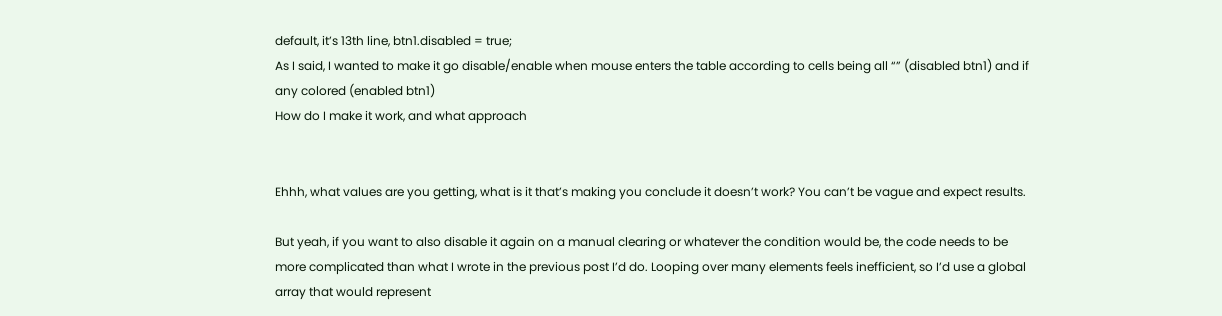default, it’s 13th line, btn1.disabled = true;
As I said, I wanted to make it go disable/enable when mouse enters the table according to cells being all “” (disabled btn1) and if any colored (enabled btn1)
How do I make it work, and what approach


Ehhh, what values are you getting, what is it that’s making you conclude it doesn’t work? You can’t be vague and expect results.

But yeah, if you want to also disable it again on a manual clearing or whatever the condition would be, the code needs to be more complicated than what I wrote in the previous post I’d do. Looping over many elements feels inefficient, so I’d use a global array that would represent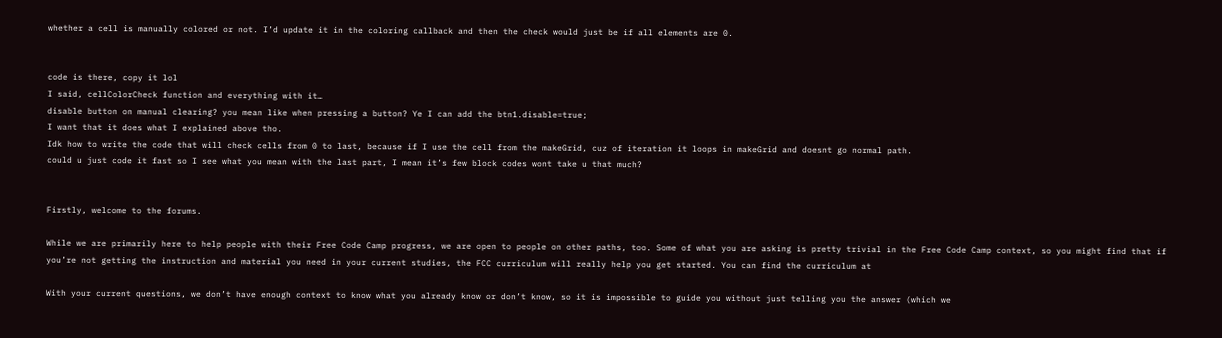whether a cell is manually colored or not. I’d update it in the coloring callback and then the check would just be if all elements are 0.


code is there, copy it lol
I said, cellColorCheck function and everything with it…
disable button on manual clearing? you mean like when pressing a button? Ye I can add the btn1.disable=true;
I want that it does what I explained above tho.
Idk how to write the code that will check cells from 0 to last, because if I use the cell from the makeGrid, cuz of iteration it loops in makeGrid and doesnt go normal path.
could u just code it fast so I see what you mean with the last part, I mean it’s few block codes wont take u that much?


Firstly, welcome to the forums.

While we are primarily here to help people with their Free Code Camp progress, we are open to people on other paths, too. Some of what you are asking is pretty trivial in the Free Code Camp context, so you might find that if you’re not getting the instruction and material you need in your current studies, the FCC curriculum will really help you get started. You can find the curriculum at

With your current questions, we don’t have enough context to know what you already know or don’t know, so it is impossible to guide you without just telling you the answer (which we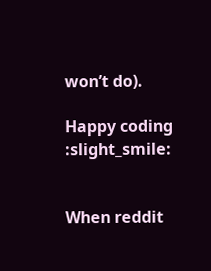won’t do).

Happy coding :slight_smile:


When reddit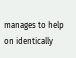manages to help on identically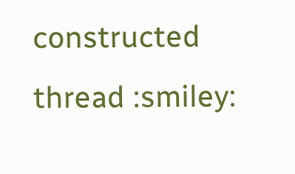constructed thread :smiley: